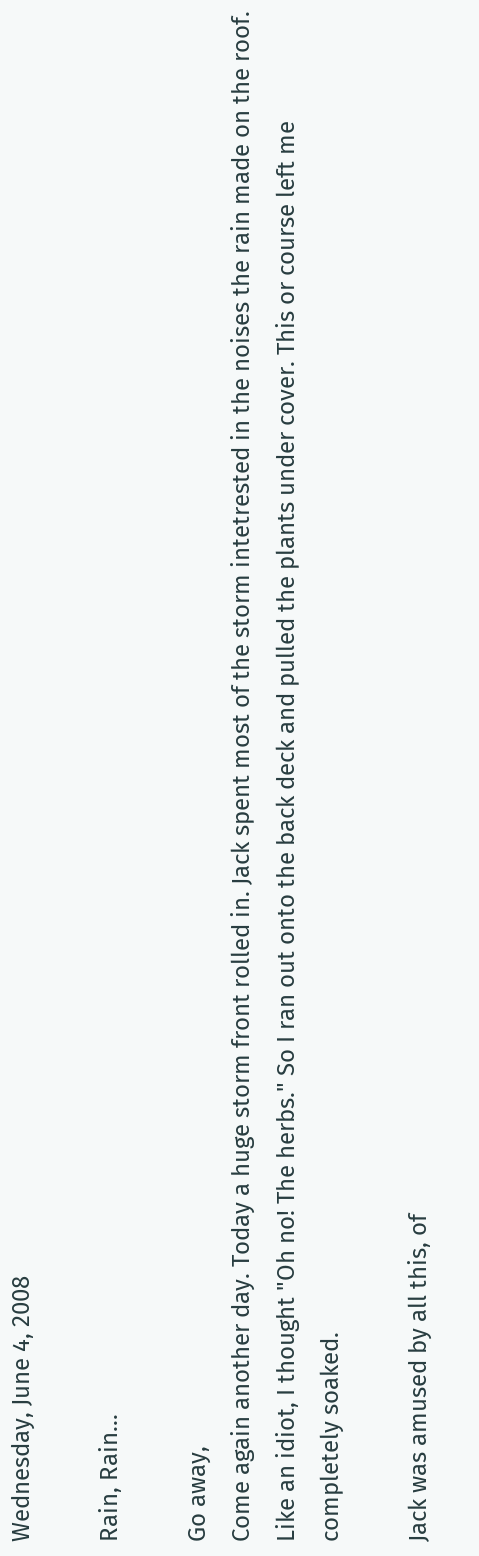Wednesday, June 4, 2008

Rain, Rain...

Go away,
Come again another day. Today a huge storm front rolled in. Jack spent most of the storm intetrested in the noises the rain made on the roof. Like an idiot, I thought "Oh no! The herbs." So I ran out onto the back deck and pulled the plants under cover. This or course left me completely soaked.

Jack was amused by all this, of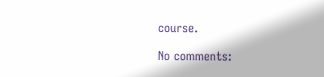course.

No comments: